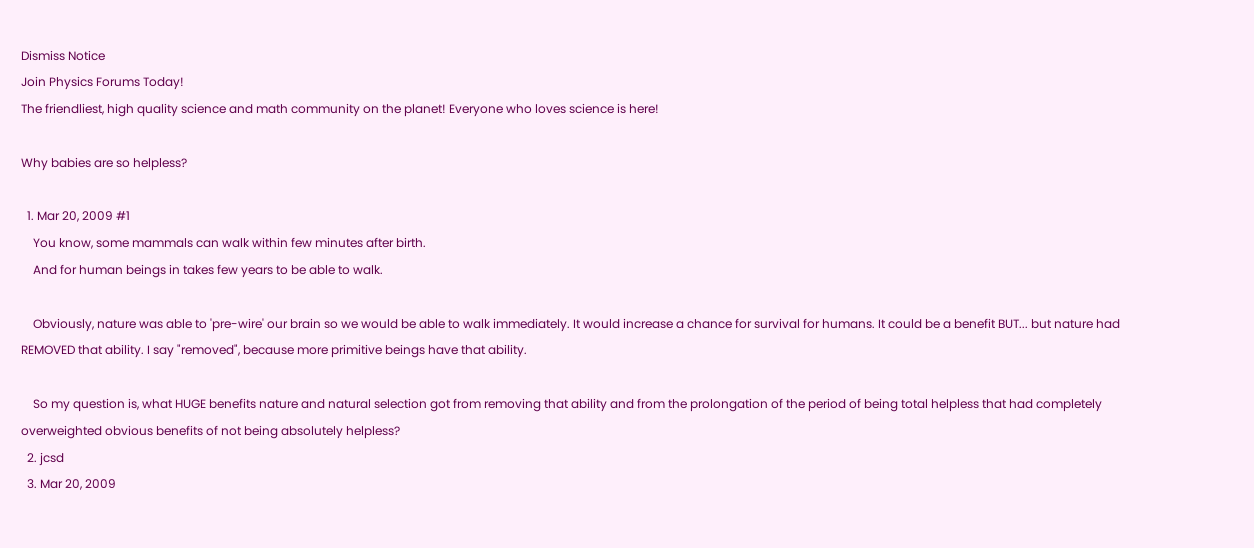Dismiss Notice
Join Physics Forums Today!
The friendliest, high quality science and math community on the planet! Everyone who loves science is here!

Why babies are so helpless?

  1. Mar 20, 2009 #1
    You know, some mammals can walk within few minutes after birth.
    And for human beings in takes few years to be able to walk.

    Obviously, nature was able to 'pre-wire' our brain so we would be able to walk immediately. It would increase a chance for survival for humans. It could be a benefit BUT... but nature had REMOVED that ability. I say "removed", because more primitive beings have that ability.

    So my question is, what HUGE benefits nature and natural selection got from removing that ability and from the prolongation of the period of being total helpless that had completely overweighted obvious benefits of not being absolutely helpless?
  2. jcsd
  3. Mar 20, 2009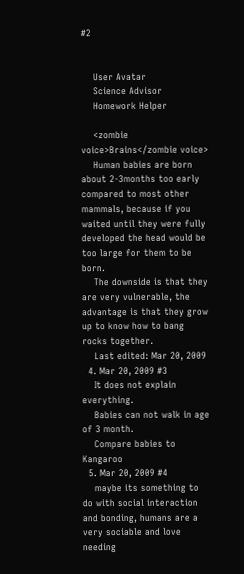#2


    User Avatar
    Science Advisor
    Homework Helper

    <zombie voice>Brains</zombie voice>
    Human babies are born about 2-3months too early compared to most other mammals, because if you waited until they were fully developed the head would be too large for them to be born.
    The downside is that they are very vulnerable, the advantage is that they grow up to know how to bang rocks together.
    Last edited: Mar 20, 2009
  4. Mar 20, 2009 #3
    It does not explain everything.
    Babies can not walk in age of 3 month.
    Compare babies to Kangaroo
  5. Mar 20, 2009 #4
    maybe its something to do with social interaction and bonding, humans are a very sociable and love needing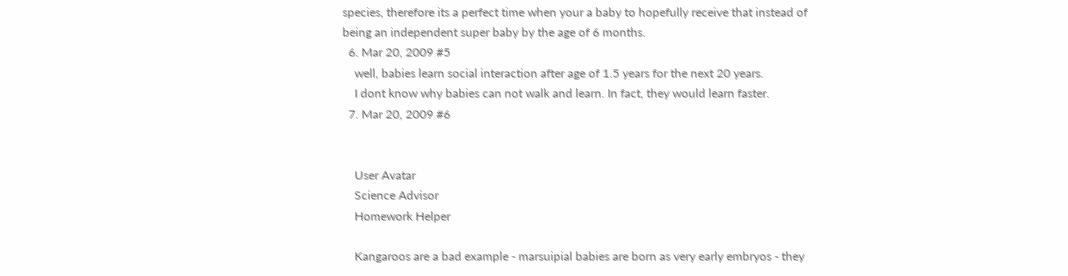species, therefore its a perfect time when your a baby to hopefully receive that instead of being an independent super baby by the age of 6 months.
  6. Mar 20, 2009 #5
    well, babies learn social interaction after age of 1.5 years for the next 20 years.
    I dont know why babies can not walk and learn. In fact, they would learn faster.
  7. Mar 20, 2009 #6


    User Avatar
    Science Advisor
    Homework Helper

    Kangaroos are a bad example - marsuipial babies are born as very early embryos - they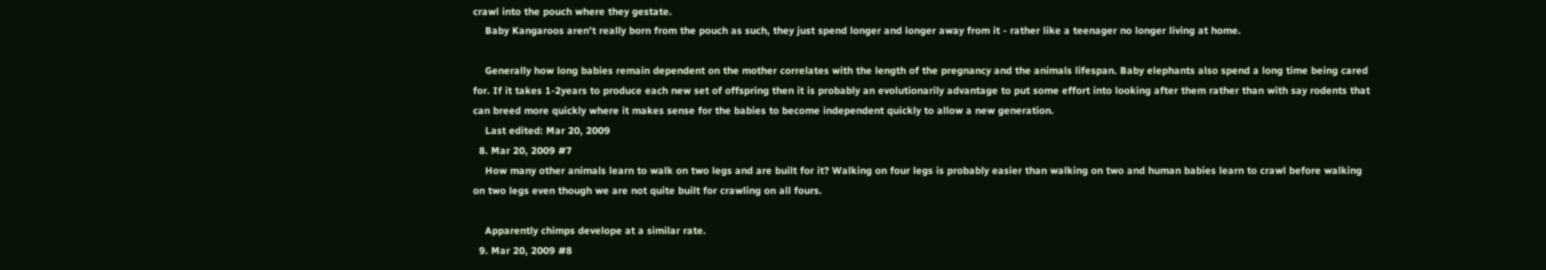crawl into the pouch where they gestate.
    Baby Kangaroos aren't really born from the pouch as such, they just spend longer and longer away from it - rather like a teenager no longer living at home.

    Generally how long babies remain dependent on the mother correlates with the length of the pregnancy and the animals lifespan. Baby elephants also spend a long time being cared for. If it takes 1-2years to produce each new set of offspring then it is probably an evolutionarily advantage to put some effort into looking after them rather than with say rodents that can breed more quickly where it makes sense for the babies to become independent quickly to allow a new generation.
    Last edited: Mar 20, 2009
  8. Mar 20, 2009 #7
    How many other animals learn to walk on two legs and are built for it? Walking on four legs is probably easier than walking on two and human babies learn to crawl before walking on two legs even though we are not quite built for crawling on all fours.

    Apparently chimps develope at a similar rate.
  9. Mar 20, 2009 #8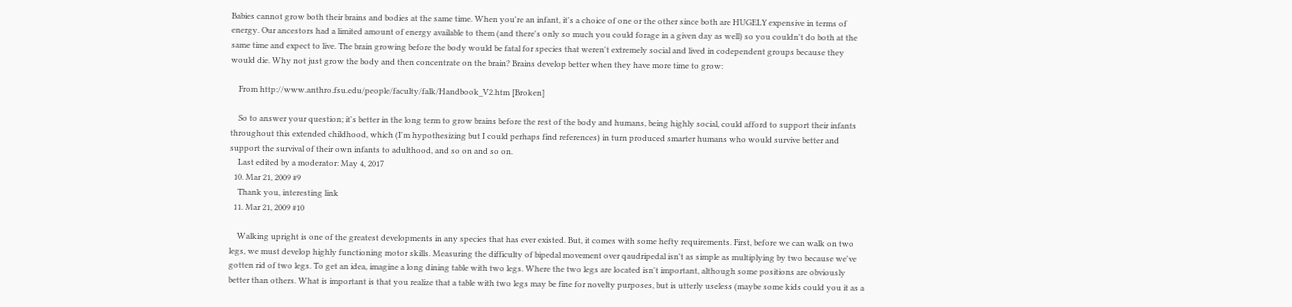Babies cannot grow both their brains and bodies at the same time. When you're an infant, it's a choice of one or the other since both are HUGELY expensive in terms of energy. Our ancestors had a limited amount of energy available to them (and there's only so much you could forage in a given day as well) so you couldn't do both at the same time and expect to live. The brain growing before the body would be fatal for species that weren't extremely social and lived in codependent groups because they would die. Why not just grow the body and then concentrate on the brain? Brains develop better when they have more time to grow:

    From http://www.anthro.fsu.edu/people/faculty/falk/Handbook_V2.htm [Broken]

    So to answer your question; it's better in the long term to grow brains before the rest of the body and humans, being highly social, could afford to support their infants throughout this extended childhood, which (I'm hypothesizing but I could perhaps find references) in turn produced smarter humans who would survive better and support the survival of their own infants to adulthood, and so on and so on.
    Last edited by a moderator: May 4, 2017
  10. Mar 21, 2009 #9
    Thank you, interesting link
  11. Mar 21, 2009 #10

    Walking upright is one of the greatest developments in any species that has ever existed. But, it comes with some hefty requirements. First, before we can walk on two legs, we must develop highly functioning motor skills. Measuring the difficulty of bipedal movement over qaudripedal isn't as simple as multiplying by two because we've gotten rid of two legs. To get an idea, imagine a long dining table with two legs. Where the two legs are located isn't important, although some positions are obviously better than others. What is important is that you realize that a table with two legs may be fine for novelty purposes, but is utterly useless (maybe some kids could you it as a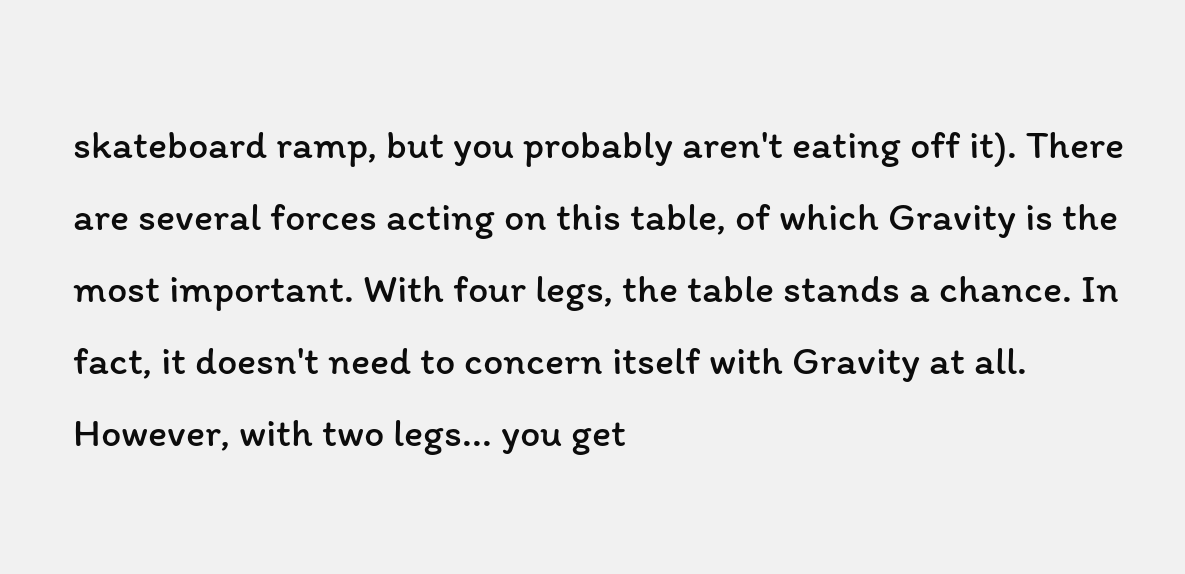skateboard ramp, but you probably aren't eating off it). There are several forces acting on this table, of which Gravity is the most important. With four legs, the table stands a chance. In fact, it doesn't need to concern itself with Gravity at all. However, with two legs... you get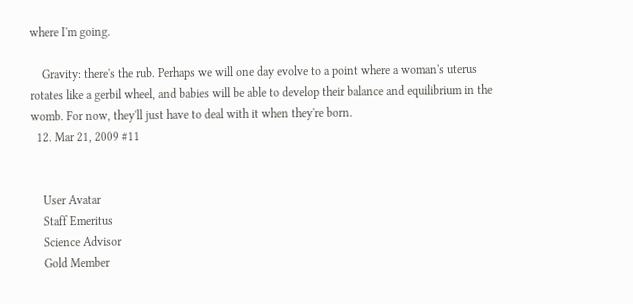where I'm going.

    Gravity: there's the rub. Perhaps we will one day evolve to a point where a woman's uterus rotates like a gerbil wheel, and babies will be able to develop their balance and equilibrium in the womb. For now, they'll just have to deal with it when they're born.
  12. Mar 21, 2009 #11


    User Avatar
    Staff Emeritus
    Science Advisor
    Gold Member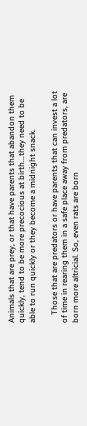Animals that are prey, or that have parents that abandon them quickly, tend to be more precocious at birth...they need to be able to run quickly or they become a midnight snack.

    Those that are predators or have parents that can invest a lot of time in rearing them in a safe place away from predators, are born more altricial. So, even rats are born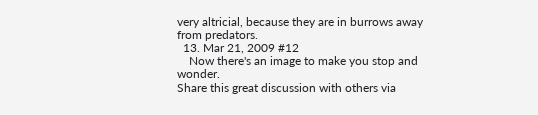very altricial, because they are in burrows away from predators.
  13. Mar 21, 2009 #12
    Now there's an image to make you stop and wonder.
Share this great discussion with others via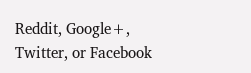Reddit, Google+, Twitter, or Facebook